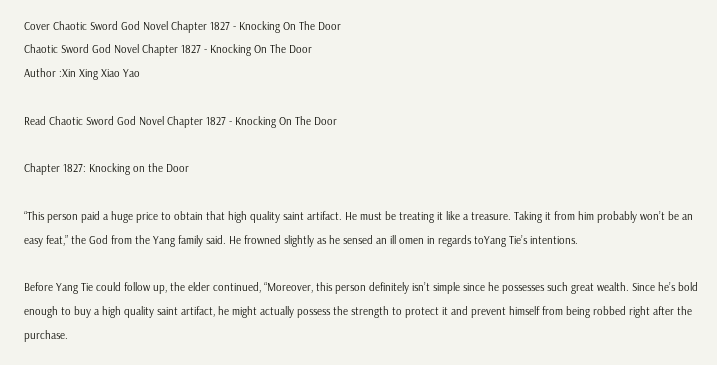Cover Chaotic Sword God Novel Chapter 1827 - Knocking On The Door
Chaotic Sword God Novel Chapter 1827 - Knocking On The Door
Author :Xin Xing Xiao Yao

Read Chaotic Sword God Novel Chapter 1827 - Knocking On The Door

Chapter 1827: Knocking on the Door

“This person paid a huge price to obtain that high quality saint artifact. He must be treating it like a treasure. Taking it from him probably won’t be an easy feat,” the God from the Yang family said. He frowned slightly as he sensed an ill omen in regards toYang Tie’s intentions.

Before Yang Tie could follow up, the elder continued, “Moreover, this person definitely isn’t simple since he possesses such great wealth. Since he’s bold enough to buy a high quality saint artifact, he might actually possess the strength to protect it and prevent himself from being robbed right after the purchase.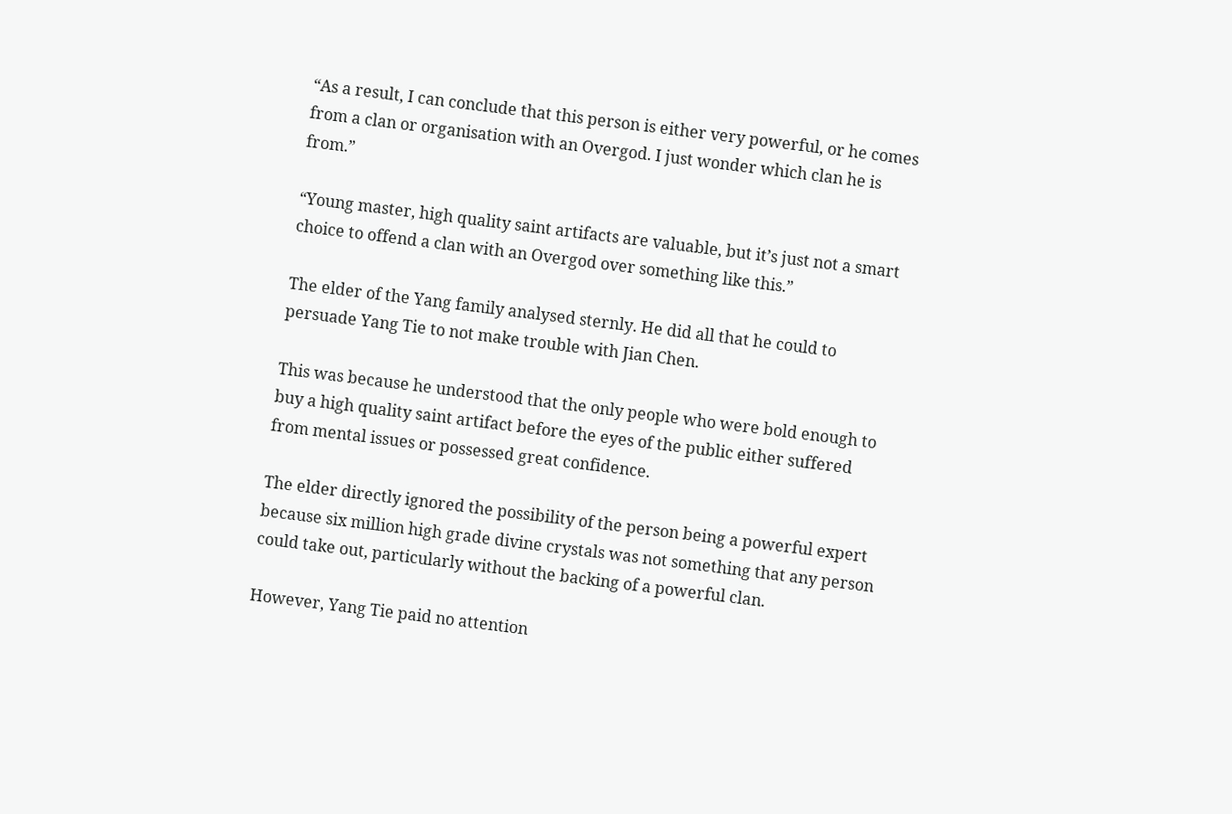“As a result, I can conclude that this person is either very powerful, or he comes from a clan or organisation with an Overgod. I just wonder which clan he is from.”

“Young master, high quality saint artifacts are valuable, but it’s just not a smart choice to offend a clan with an Overgod over something like this.”

The elder of the Yang family analysed sternly. He did all that he could to persuade Yang Tie to not make trouble with Jian Chen.

This was because he understood that the only people who were bold enough to buy a high quality saint artifact before the eyes of the public either suffered from mental issues or possessed great confidence.

The elder directly ignored the possibility of the person being a powerful expert because six million high grade divine crystals was not something that any person could take out, particularly without the backing of a powerful clan.

However, Yang Tie paid no attention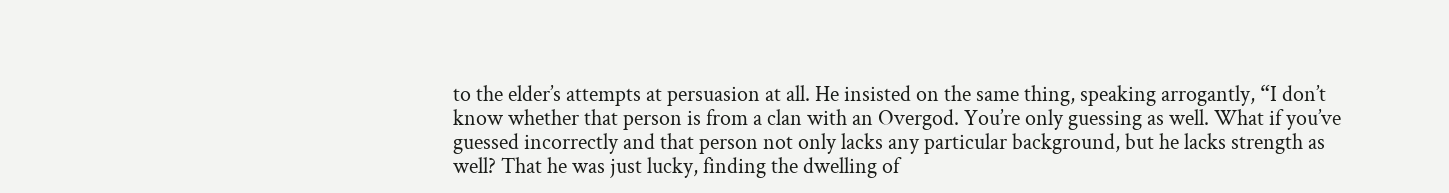to the elder’s attempts at persuasion at all. He insisted on the same thing, speaking arrogantly, “I don’t know whether that person is from a clan with an Overgod. You’re only guessing as well. What if you’ve guessed incorrectly and that person not only lacks any particular background, but he lacks strength as well? That he was just lucky, finding the dwelling of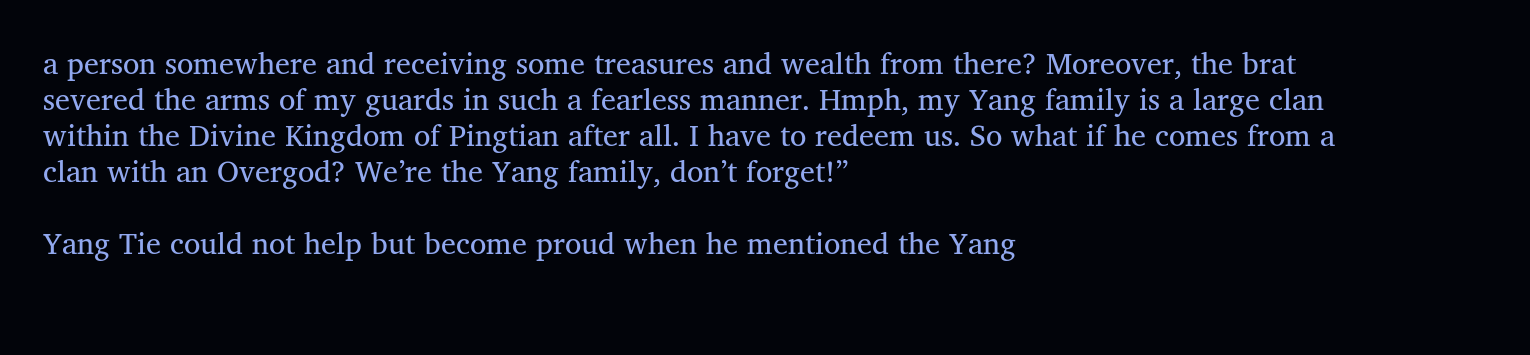a person somewhere and receiving some treasures and wealth from there? Moreover, the brat severed the arms of my guards in such a fearless manner. Hmph, my Yang family is a large clan within the Divine Kingdom of Pingtian after all. I have to redeem us. So what if he comes from a clan with an Overgod? We’re the Yang family, don’t forget!”

Yang Tie could not help but become proud when he mentioned the Yang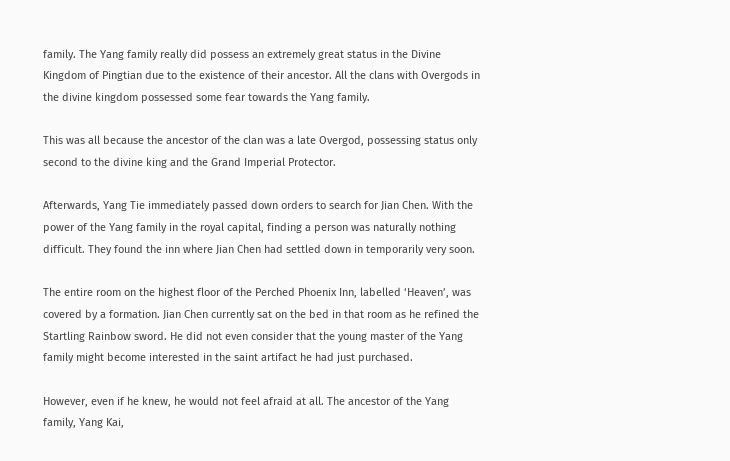family. The Yang family really did possess an extremely great status in the Divine Kingdom of Pingtian due to the existence of their ancestor. All the clans with Overgods in the divine kingdom possessed some fear towards the Yang family.

This was all because the ancestor of the clan was a late Overgod, possessing status only second to the divine king and the Grand Imperial Protector.

Afterwards, Yang Tie immediately passed down orders to search for Jian Chen. With the power of the Yang family in the royal capital, finding a person was naturally nothing difficult. They found the inn where Jian Chen had settled down in temporarily very soon.

The entire room on the highest floor of the Perched Phoenix Inn, labelled ‘Heaven’, was covered by a formation. Jian Chen currently sat on the bed in that room as he refined the Startling Rainbow sword. He did not even consider that the young master of the Yang family might become interested in the saint artifact he had just purchased.

However, even if he knew, he would not feel afraid at all. The ancestor of the Yang family, Yang Kai,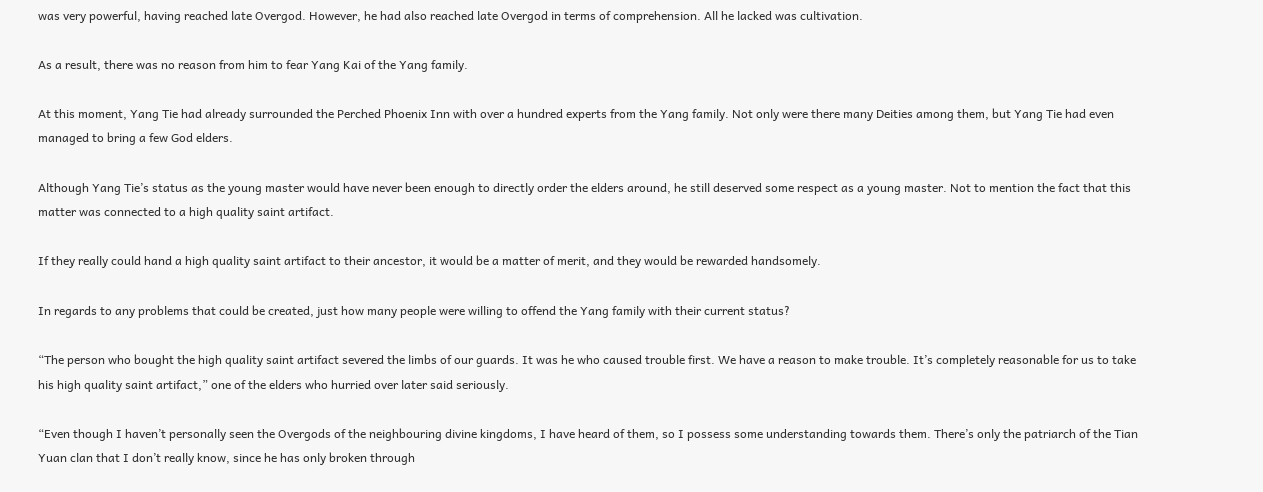was very powerful, having reached late Overgod. However, he had also reached late Overgod in terms of comprehension. All he lacked was cultivation.

As a result, there was no reason from him to fear Yang Kai of the Yang family.

At this moment, Yang Tie had already surrounded the Perched Phoenix Inn with over a hundred experts from the Yang family. Not only were there many Deities among them, but Yang Tie had even managed to bring a few God elders.

Although Yang Tie’s status as the young master would have never been enough to directly order the elders around, he still deserved some respect as a young master. Not to mention the fact that this matter was connected to a high quality saint artifact.

If they really could hand a high quality saint artifact to their ancestor, it would be a matter of merit, and they would be rewarded handsomely.

In regards to any problems that could be created, just how many people were willing to offend the Yang family with their current status?

“The person who bought the high quality saint artifact severed the limbs of our guards. It was he who caused trouble first. We have a reason to make trouble. It’s completely reasonable for us to take his high quality saint artifact,” one of the elders who hurried over later said seriously.

“Even though I haven’t personally seen the Overgods of the neighbouring divine kingdoms, I have heard of them, so I possess some understanding towards them. There’s only the patriarch of the Tian Yuan clan that I don’t really know, since he has only broken through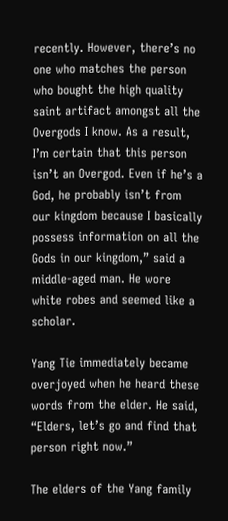recently. However, there’s no one who matches the person who bought the high quality saint artifact amongst all the Overgods I know. As a result, I’m certain that this person isn’t an Overgod. Even if he’s a God, he probably isn’t from our kingdom because I basically possess information on all the Gods in our kingdom,” said a middle-aged man. He wore white robes and seemed like a scholar.

Yang Tie immediately became overjoyed when he heard these words from the elder. He said, “Elders, let’s go and find that person right now.”

The elders of the Yang family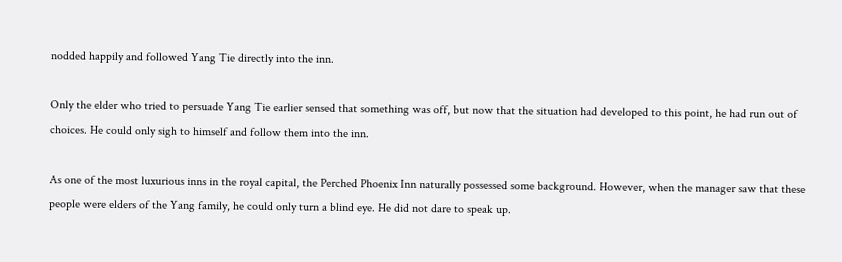nodded happily and followed Yang Tie directly into the inn.

Only the elder who tried to persuade Yang Tie earlier sensed that something was off, but now that the situation had developed to this point, he had run out of choices. He could only sigh to himself and follow them into the inn.

As one of the most luxurious inns in the royal capital, the Perched Phoenix Inn naturally possessed some background. However, when the manager saw that these people were elders of the Yang family, he could only turn a blind eye. He did not dare to speak up.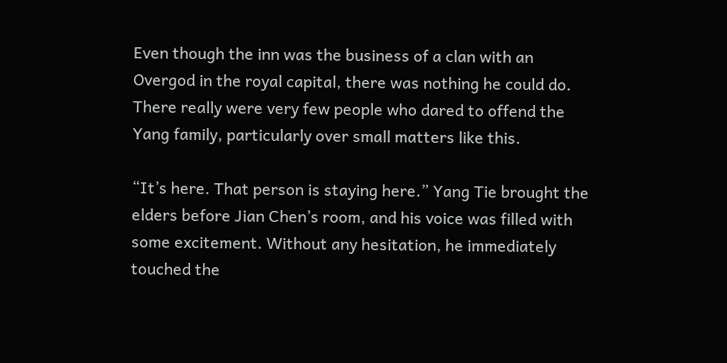Even though the inn was the business of a clan with an Overgod in the royal capital, there was nothing he could do. There really were very few people who dared to offend the Yang family, particularly over small matters like this.

“It’s here. That person is staying here.” Yang Tie brought the elders before Jian Chen’s room, and his voice was filled with some excitement. Without any hesitation, he immediately touched the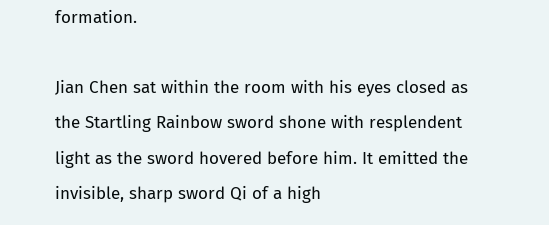formation.

Jian Chen sat within the room with his eyes closed as the Startling Rainbow sword shone with resplendent light as the sword hovered before him. It emitted the invisible, sharp sword Qi of a high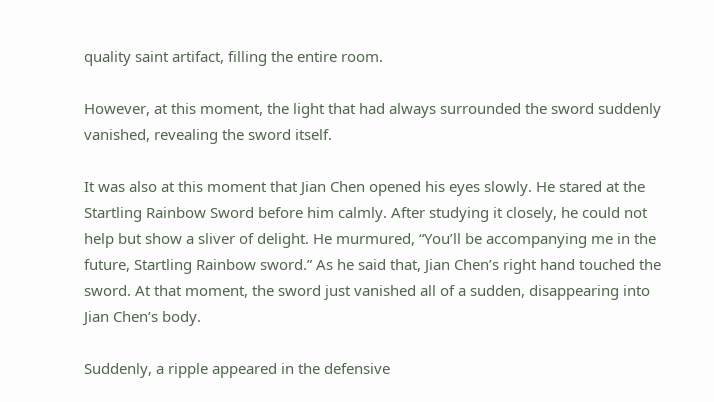quality saint artifact, filling the entire room.

However, at this moment, the light that had always surrounded the sword suddenly vanished, revealing the sword itself.

It was also at this moment that Jian Chen opened his eyes slowly. He stared at the Startling Rainbow Sword before him calmly. After studying it closely, he could not help but show a sliver of delight. He murmured, “You’ll be accompanying me in the future, Startling Rainbow sword.” As he said that, Jian Chen’s right hand touched the sword. At that moment, the sword just vanished all of a sudden, disappearing into Jian Chen’s body.

Suddenly, a ripple appeared in the defensive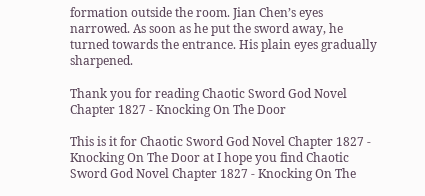formation outside the room. Jian Chen’s eyes narrowed. As soon as he put the sword away, he turned towards the entrance. His plain eyes gradually sharpened.

Thank you for reading Chaotic Sword God Novel Chapter 1827 - Knocking On The Door

This is it for Chaotic Sword God Novel Chapter 1827 - Knocking On The Door at I hope you find Chaotic Sword God Novel Chapter 1827 - Knocking On The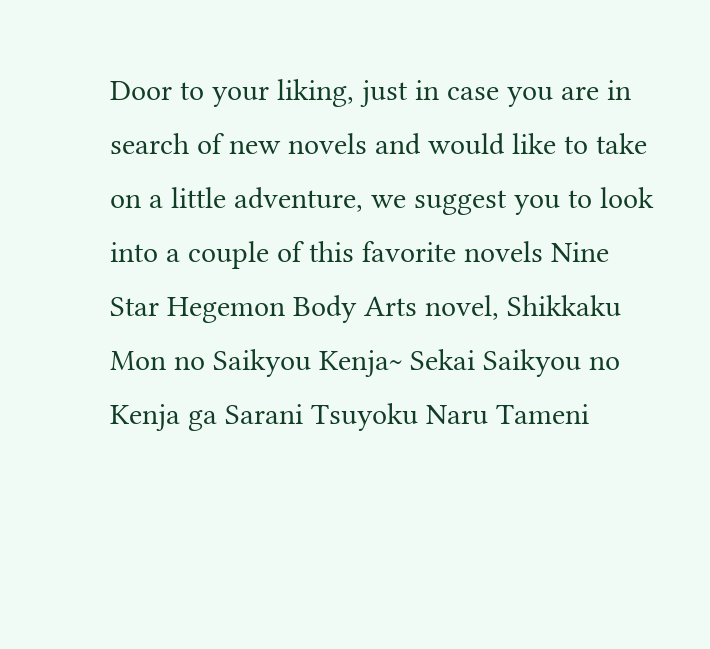Door to your liking, just in case you are in search of new novels and would like to take on a little adventure, we suggest you to look into a couple of this favorite novels Nine Star Hegemon Body Arts novel, Shikkaku Mon no Saikyou Kenja~ Sekai Saikyou no Kenja ga Sarani Tsuyoku Naru Tameni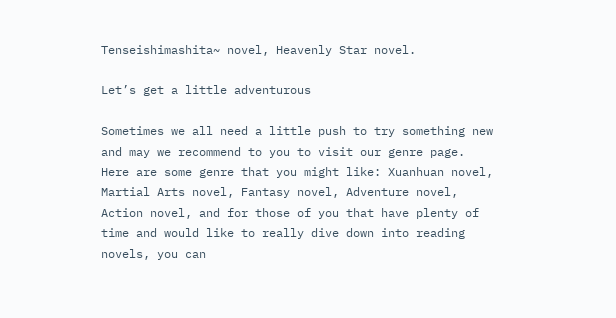Tenseishimashita~ novel, Heavenly Star novel.

Let’s get a little adventurous

Sometimes we all need a little push to try something new and may we recommend to you to visit our genre page. Here are some genre that you might like: Xuanhuan novel, Martial Arts novel, Fantasy novel, Adventure novel, Action novel, and for those of you that have plenty of time and would like to really dive down into reading novels, you can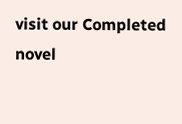visit our Completed novel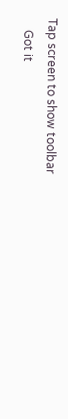Tap screen to show toolbar
    Got it